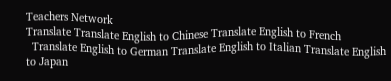Teachers Network
Translate Translate English to Chinese Translate English to French
  Translate English to German Translate English to Italian Translate English to Japan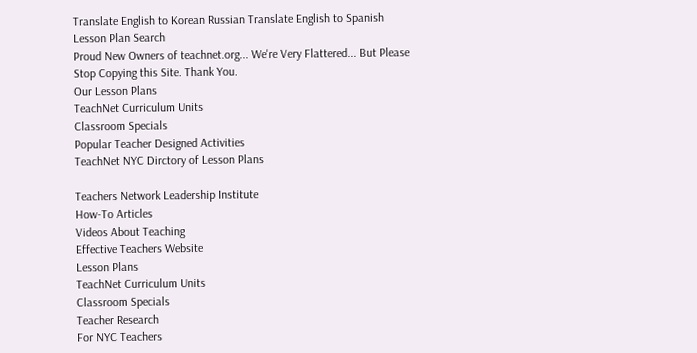Translate English to Korean Russian Translate English to Spanish
Lesson Plan Search
Proud New Owners of teachnet.org... We're Very Flattered... But Please Stop Copying this Site. Thank You.
Our Lesson Plans
TeachNet Curriculum Units
Classroom Specials
Popular Teacher Designed Activities
TeachNet NYC Dirctory of Lesson Plans

Teachers Network Leadership Institute
How-To Articles
Videos About Teaching
Effective Teachers Website
Lesson Plans
TeachNet Curriculum Units
Classroom Specials
Teacher Research
For NYC Teachers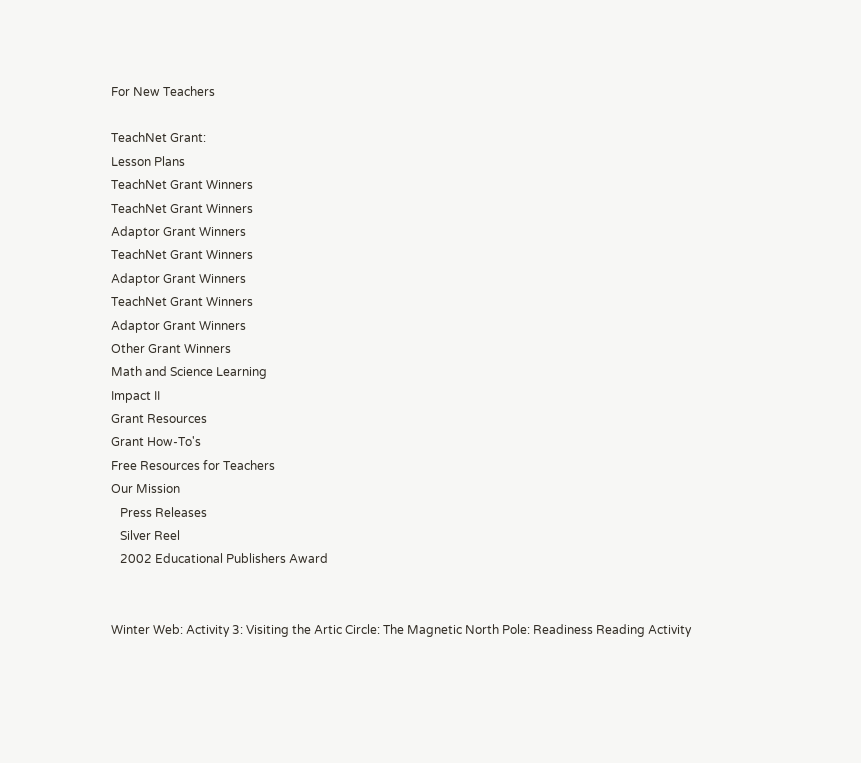For New Teachers

TeachNet Grant:
Lesson Plans
TeachNet Grant Winners
TeachNet Grant Winners
Adaptor Grant Winners
TeachNet Grant Winners
Adaptor Grant Winners
TeachNet Grant Winners
Adaptor Grant Winners
Other Grant Winners
Math and Science Learning
Impact II
Grant Resources
Grant How-To's
Free Resources for Teachers
Our Mission
   Press Releases
   Silver Reel
   2002 Educational Publishers Award


Winter Web: Activity 3: Visiting the Artic Circle: The Magnetic North Pole: Readiness Reading Activity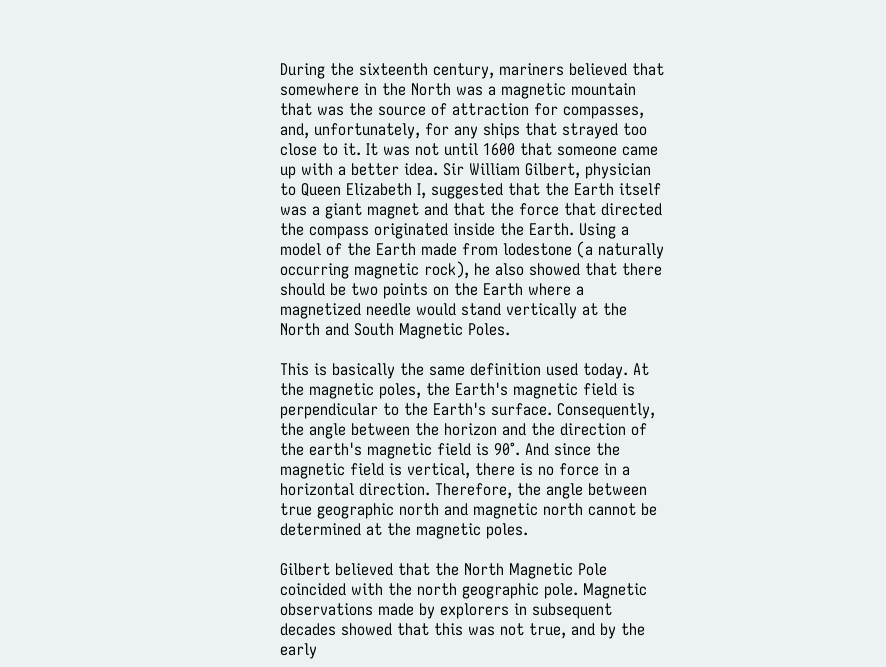During the sixteenth century, mariners believed that somewhere in the North was a magnetic mountain that was the source of attraction for compasses, and, unfortunately, for any ships that strayed too close to it. It was not until 1600 that someone came up with a better idea. Sir William Gilbert, physician to Queen Elizabeth I, suggested that the Earth itself was a giant magnet and that the force that directed the compass originated inside the Earth. Using a model of the Earth made from lodestone (a naturally occurring magnetic rock), he also showed that there should be two points on the Earth where a magnetized needle would stand vertically at the North and South Magnetic Poles.

This is basically the same definition used today. At the magnetic poles, the Earth's magnetic field is perpendicular to the Earth's surface. Consequently, the angle between the horizon and the direction of the earth's magnetic field is 90°. And since the magnetic field is vertical, there is no force in a horizontal direction. Therefore, the angle between true geographic north and magnetic north cannot be determined at the magnetic poles.

Gilbert believed that the North Magnetic Pole coincided with the north geographic pole. Magnetic observations made by explorers in subsequent decades showed that this was not true, and by the early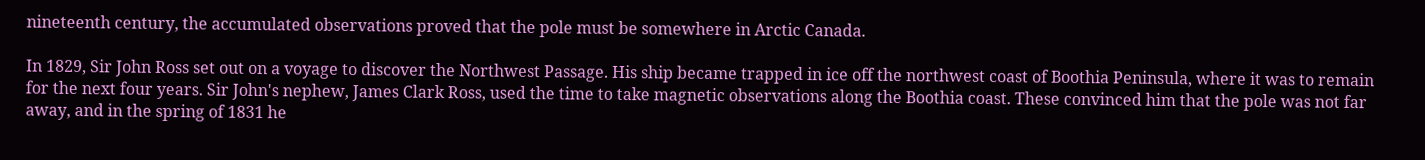nineteenth century, the accumulated observations proved that the pole must be somewhere in Arctic Canada.

In 1829, Sir John Ross set out on a voyage to discover the Northwest Passage. His ship became trapped in ice off the northwest coast of Boothia Peninsula, where it was to remain for the next four years. Sir John's nephew, James Clark Ross, used the time to take magnetic observations along the Boothia coast. These convinced him that the pole was not far away, and in the spring of 1831 he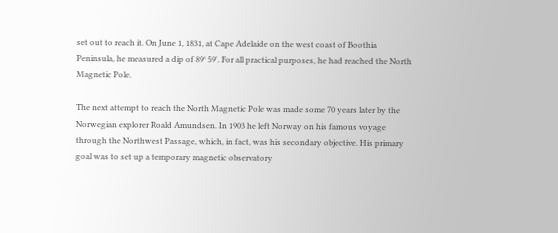set out to reach it. On June 1, 1831, at Cape Adelaide on the west coast of Boothia Peninsula, he measured a dip of 89° 59'. For all practical purposes, he had reached the North Magnetic Pole.

The next attempt to reach the North Magnetic Pole was made some 70 years later by the Norwegian explorer Roald Amundsen. In 1903 he left Norway on his famous voyage through the Northwest Passage, which, in fact, was his secondary objective. His primary goal was to set up a temporary magnetic observatory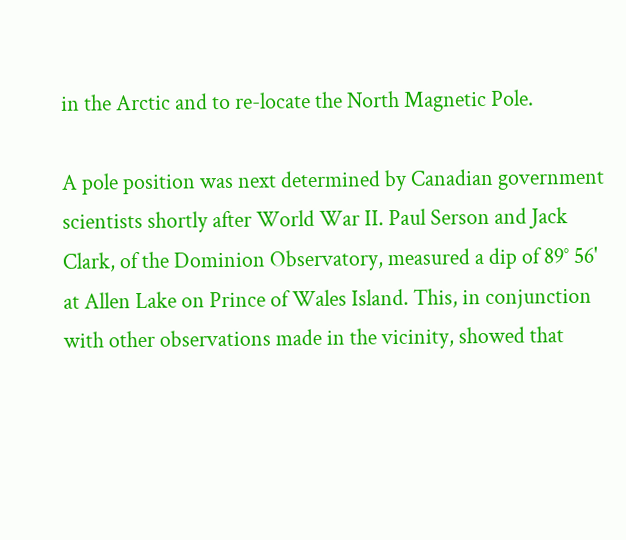in the Arctic and to re-locate the North Magnetic Pole.

A pole position was next determined by Canadian government scientists shortly after World War II. Paul Serson and Jack Clark, of the Dominion Observatory, measured a dip of 89° 56' at Allen Lake on Prince of Wales Island. This, in conjunction with other observations made in the vicinity, showed that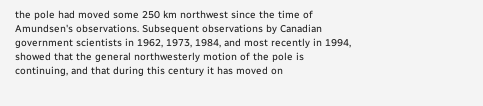the pole had moved some 250 km northwest since the time of Amundsen's observations. Subsequent observations by Canadian government scientists in 1962, 1973, 1984, and most recently in 1994, showed that the general northwesterly motion of the pole is continuing, and that during this century it has moved on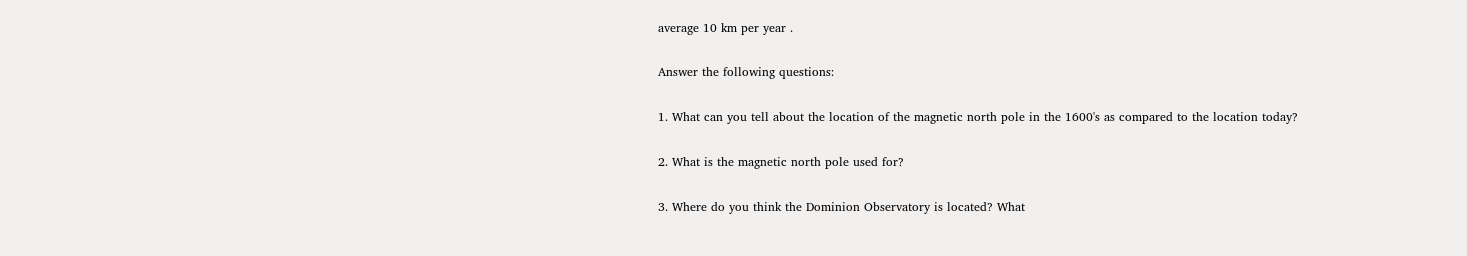average 10 km per year .

Answer the following questions:

1. What can you tell about the location of the magnetic north pole in the 1600's as compared to the location today?

2. What is the magnetic north pole used for?

3. Where do you think the Dominion Observatory is located? What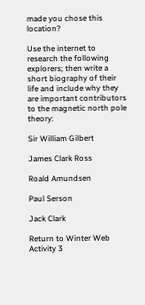made you chose this location?

Use the internet to research the following explorers; then write a short biography of their life and include why they are important contributors to the magnetic north pole theory:

Sir William Gilbert

James Clark Ross

Roald Amundsen

Paul Serson

Jack Clark

Return to Winter Web Activity 3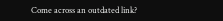Come across an outdated link?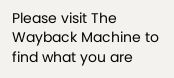Please visit The Wayback Machine to find what you are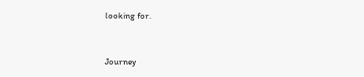looking for.


Journey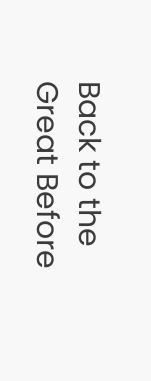Back to the Great Before